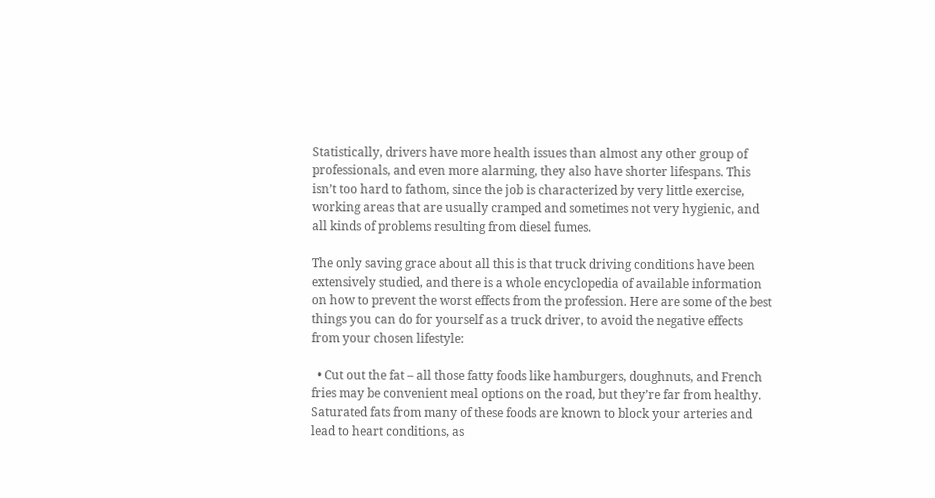Statistically, drivers have more health issues than almost any other group of professionals, and even more alarming, they also have shorter lifespans. This isn’t too hard to fathom, since the job is characterized by very little exercise, working areas that are usually cramped and sometimes not very hygienic, and all kinds of problems resulting from diesel fumes.

The only saving grace about all this is that truck driving conditions have been extensively studied, and there is a whole encyclopedia of available information on how to prevent the worst effects from the profession. Here are some of the best things you can do for yourself as a truck driver, to avoid the negative effects from your chosen lifestyle:

  • Cut out the fat – all those fatty foods like hamburgers, doughnuts, and French fries may be convenient meal options on the road, but they’re far from healthy. Saturated fats from many of these foods are known to block your arteries and lead to heart conditions, as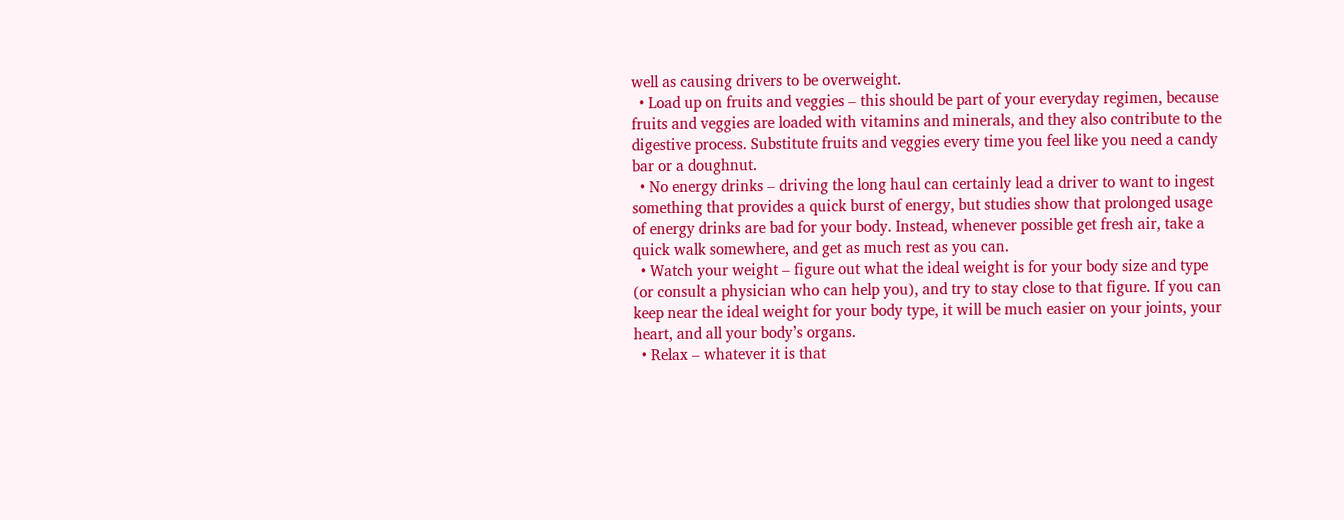well as causing drivers to be overweight.
  • Load up on fruits and veggies – this should be part of your everyday regimen, because fruits and veggies are loaded with vitamins and minerals, and they also contribute to the digestive process. Substitute fruits and veggies every time you feel like you need a candy bar or a doughnut.
  • No energy drinks – driving the long haul can certainly lead a driver to want to ingest something that provides a quick burst of energy, but studies show that prolonged usage of energy drinks are bad for your body. Instead, whenever possible get fresh air, take a quick walk somewhere, and get as much rest as you can.
  • Watch your weight – figure out what the ideal weight is for your body size and type (or consult a physician who can help you), and try to stay close to that figure. If you can keep near the ideal weight for your body type, it will be much easier on your joints, your heart, and all your body’s organs.
  • Relax – whatever it is that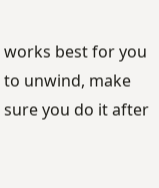works best for you to unwind, make sure you do it after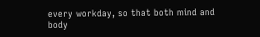every workday, so that both mind and body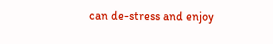can de-stress and enjoy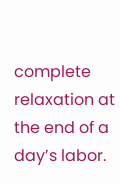complete relaxation at the end of a day’s labor.